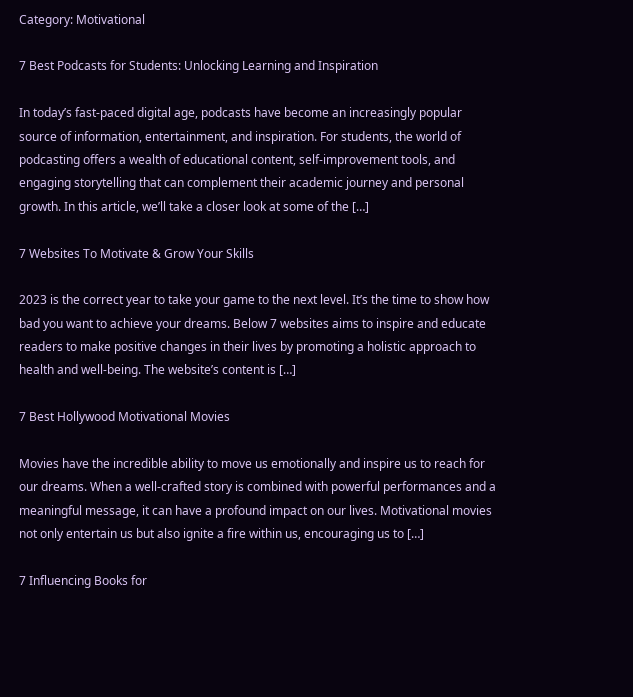Category: Motivational

7 Best Podcasts for Students: Unlocking Learning and Inspiration

In today’s fast-paced digital age, podcasts have become an increasingly popular source of information, entertainment, and inspiration. For students, the world of podcasting offers a wealth of educational content, self-improvement tools, and engaging storytelling that can complement their academic journey and personal growth. In this article, we’ll take a closer look at some of the […]

7 Websites To Motivate & Grow Your Skills

2023 is the correct year to take your game to the next level. It’s the time to show how bad you want to achieve your dreams. Below 7 websites aims to inspire and educate readers to make positive changes in their lives by promoting a holistic approach to health and well-being. The website’s content is […]

7 Best Hollywood Motivational Movies

Movies have the incredible ability to move us emotionally and inspire us to reach for our dreams. When a well-crafted story is combined with powerful performances and a meaningful message, it can have a profound impact on our lives. Motivational movies not only entertain us but also ignite a fire within us, encouraging us to […]

7 Influencing Books for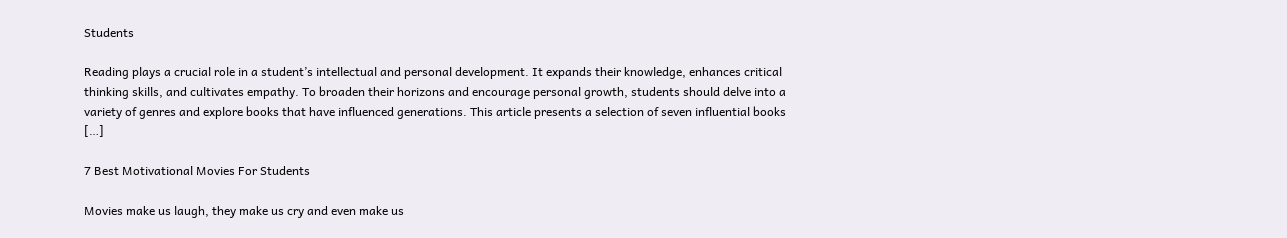Students

Reading plays a crucial role in a student’s intellectual and personal development. It expands their knowledge, enhances critical thinking skills, and cultivates empathy. To broaden their horizons and encourage personal growth, students should delve into a variety of genres and explore books that have influenced generations. This article presents a selection of seven influential books […]

7 Best Motivational Movies For Students

Movies make us laugh, they make us cry and even make us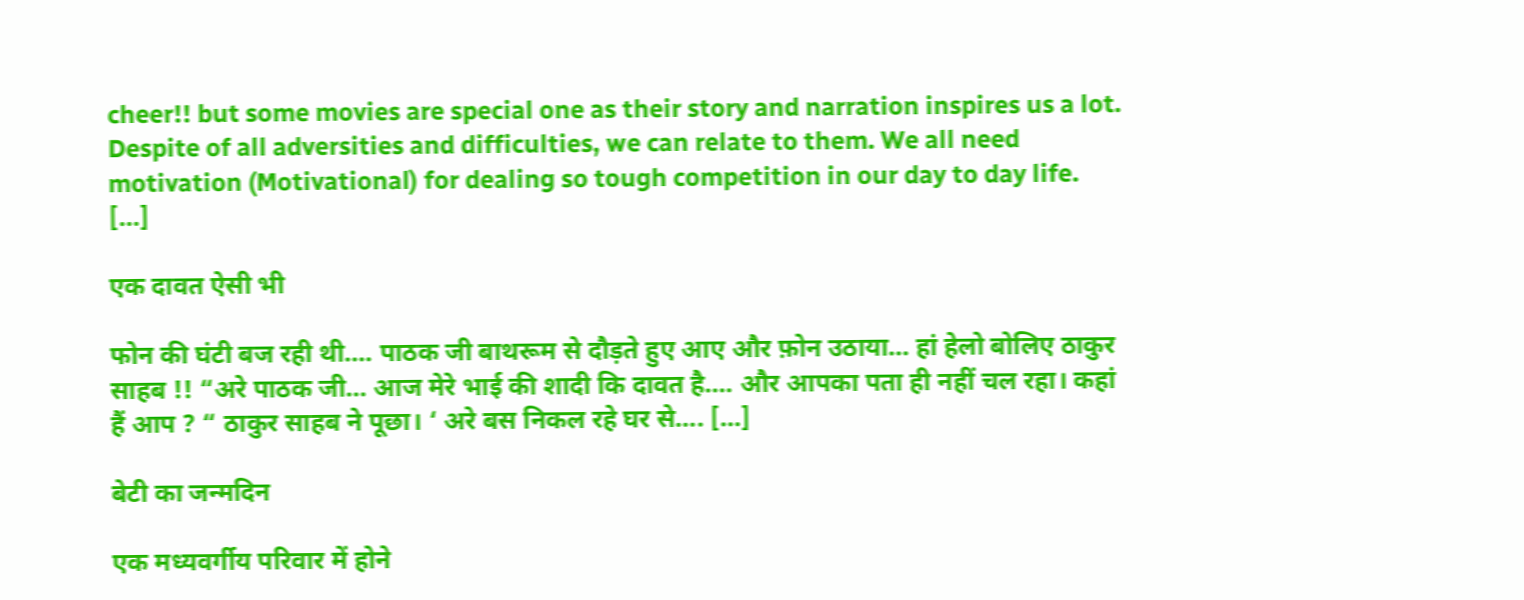cheer!! but some movies are special one as their story and narration inspires us a lot. Despite of all adversities and difficulties, we can relate to them. We all need motivation (Motivational) for dealing so tough competition in our day to day life. […]

एक दावत ऐसी भी

फोन की घंटी बज रही थी…. पाठक जी बाथरूम से दौड़ते हुए आए और फ़ोन उठाया… हां हेलो बोलिए ठाकुर साहब !! “अरे पाठक जी… आज मेरे भाई की शादी कि दावत है…. और आपका पता ही नहीं चल रहा। कहां हैं आप ? “ ठाकुर साहब ने पूछा। ‘ अरे बस निकल रहे घर से…. […]

बेटी का जन्मदिन

एक मध्यवर्गीय परिवार में होने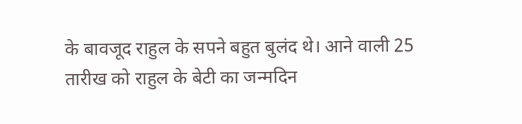के बावजूद राहुल के सपने बहुत बुलंद थे। आने वाली 25 तारीख को राहुल के बेटी का जन्मदिन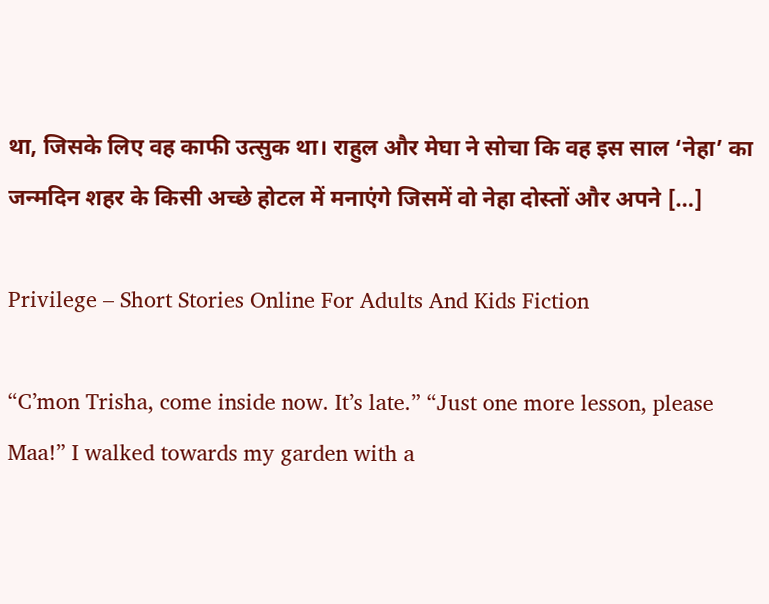था, जिसके लिए वह काफी उत्सुक था। राहुल और मेघा ने सोचा कि वह इस साल ‘नेहा’ का जन्मदिन शहर के किसी अच्छे होटल में मनाएंगे जिसमें वो नेहा दोस्तों और अपने […]

Privilege – Short Stories Online For Adults And Kids Fiction

“C’mon Trisha, come inside now. It’s late.” “Just one more lesson, please Maa!” I walked towards my garden with a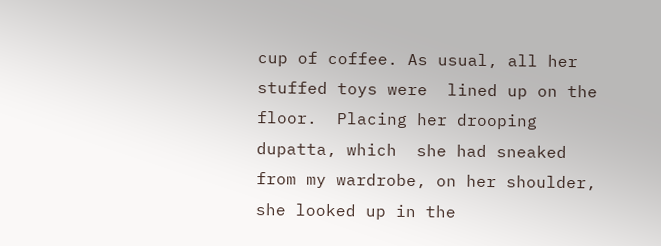cup of coffee. As usual, all her stuffed toys were  lined up on the floor.  Placing her drooping dupatta, which  she had sneaked from my wardrobe, on her shoulder, she looked up in the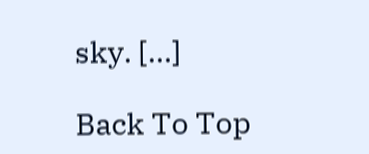sky. […]

Back To Top